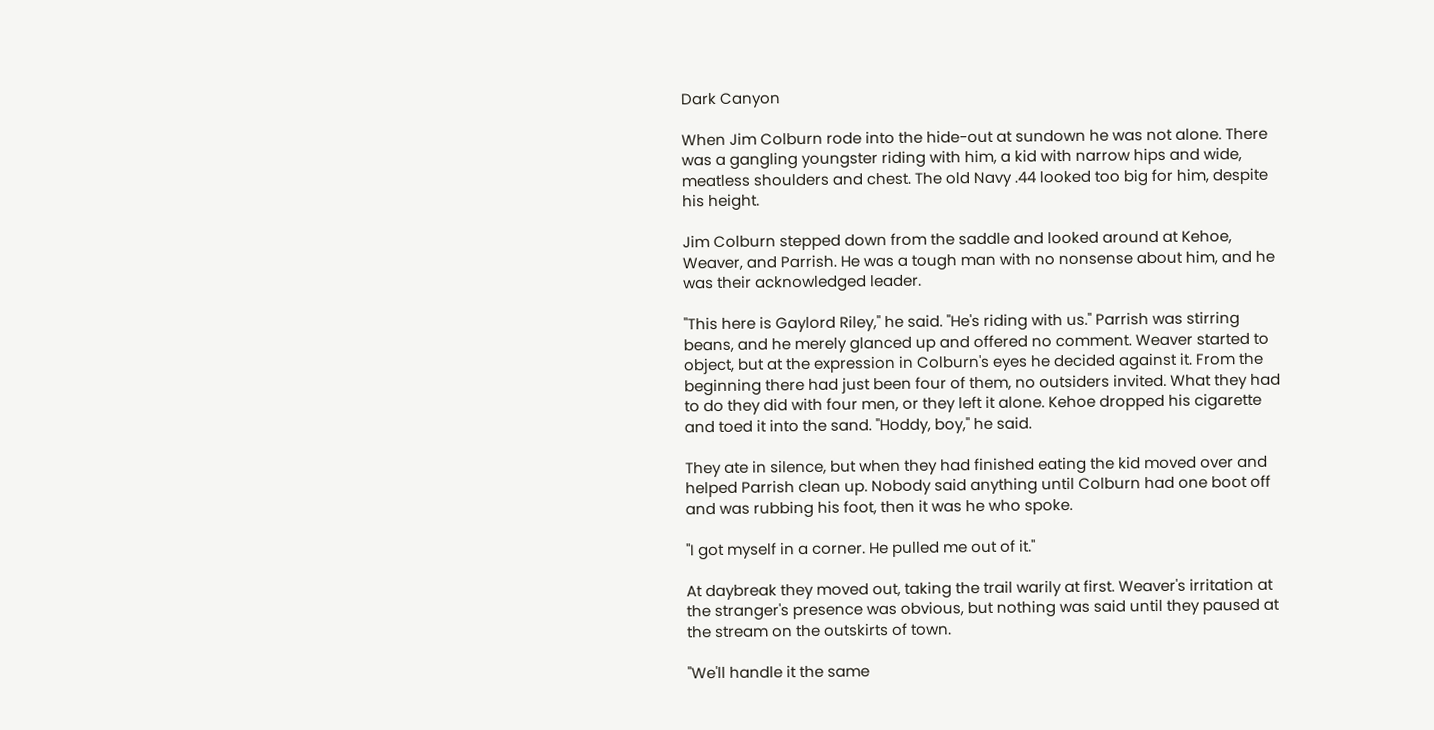Dark Canyon

When Jim Colburn rode into the hide-out at sundown he was not alone. There was a gangling youngster riding with him, a kid with narrow hips and wide, meatless shoulders and chest. The old Navy .44 looked too big for him, despite his height.

Jim Colburn stepped down from the saddle and looked around at Kehoe, Weaver, and Parrish. He was a tough man with no nonsense about him, and he was their acknowledged leader.

"This here is Gaylord Riley," he said. "He's riding with us." Parrish was stirring beans, and he merely glanced up and offered no comment. Weaver started to object, but at the expression in Colburn's eyes he decided against it. From the beginning there had just been four of them, no outsiders invited. What they had to do they did with four men, or they left it alone. Kehoe dropped his cigarette and toed it into the sand. "Hoddy, boy," he said.

They ate in silence, but when they had finished eating the kid moved over and helped Parrish clean up. Nobody said anything until Colburn had one boot off and was rubbing his foot, then it was he who spoke.

"I got myself in a corner. He pulled me out of it."

At daybreak they moved out, taking the trail warily at first. Weaver's irritation at the stranger's presence was obvious, but nothing was said until they paused at the stream on the outskirts of town.

"We'll handle it the same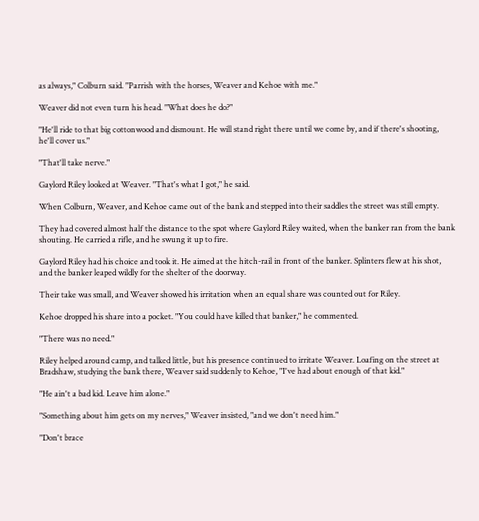as always," Colburn said. "Parrish with the horses, Weaver and Kehoe with me."

Weaver did not even turn his head. "What does he do?"

"He'll ride to that big cottonwood and dismount. He will stand right there until we come by, and if there's shooting, he'll cover us."

"That'll take nerve."

Gaylord Riley looked at Weaver. "That's what I got," he said.

When Colburn, Weaver, and Kehoe came out of the bank and stepped into their saddles the street was still empty.

They had covered almost half the distance to the spot where Gaylord Riley waited, when the banker ran from the bank shouting. He carried a rifle, and he swung it up to fire.

Gaylord Riley had his choice and took it. He aimed at the hitch-rail in front of the banker. Splinters flew at his shot, and the banker leaped wildly for the shelter of the doorway.

Their take was small, and Weaver showed his irritation when an equal share was counted out for Riley.

Kehoe dropped his share into a pocket. "You could have killed that banker," he commented.

"There was no need."

Riley helped around camp, and talked little, but his presence continued to irritate Weaver. Loafing on the street at Bradshaw, studying the bank there, Weaver said suddenly to Kehoe, "I've had about enough of that kid."

"He ain't a bad kid. Leave him alone."

"Something about him gets on my nerves," Weaver insisted, "and we don't need him."

"Don't brace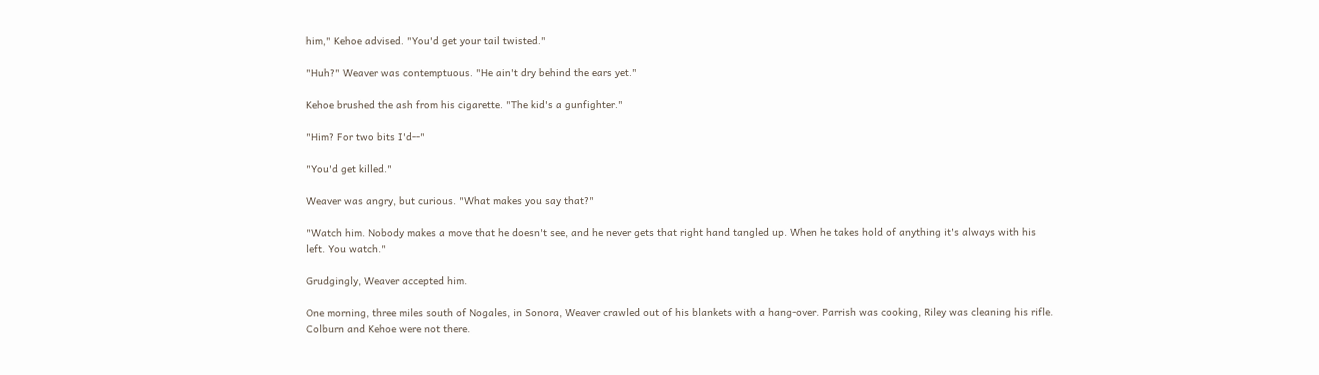him," Kehoe advised. "You'd get your tail twisted."

"Huh?" Weaver was contemptuous. "He ain't dry behind the ears yet."

Kehoe brushed the ash from his cigarette. "The kid's a gunfighter."

"Him? For two bits I'd--"

"You'd get killed."

Weaver was angry, but curious. "What makes you say that?"

"Watch him. Nobody makes a move that he doesn't see, and he never gets that right hand tangled up. When he takes hold of anything it's always with his left. You watch."

Grudgingly, Weaver accepted him.

One morning, three miles south of Nogales, in Sonora, Weaver crawled out of his blankets with a hang-over. Parrish was cooking, Riley was cleaning his rifle. Colburn and Kehoe were not there.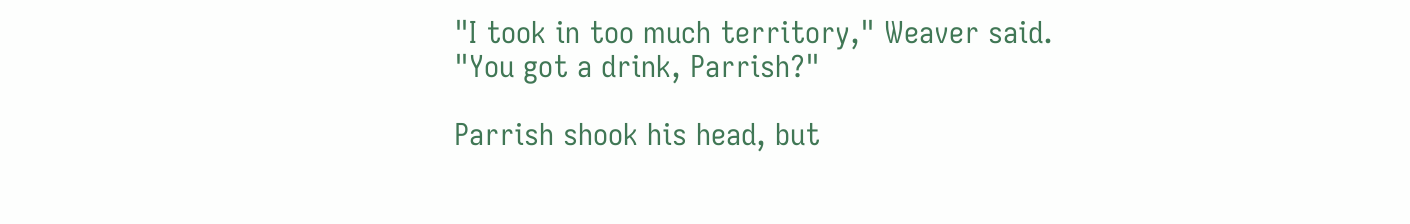"I took in too much territory," Weaver said. "You got a drink, Parrish?"

Parrish shook his head, but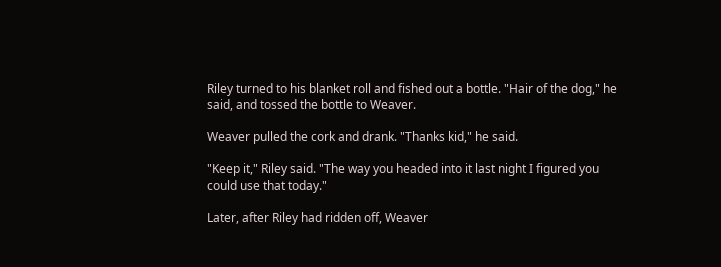Riley turned to his blanket roll and fished out a bottle. "Hair of the dog," he said, and tossed the bottle to Weaver.

Weaver pulled the cork and drank. "Thanks kid," he said.

"Keep it," Riley said. "The way you headed into it last night I figured you could use that today."

Later, after Riley had ridden off, Weaver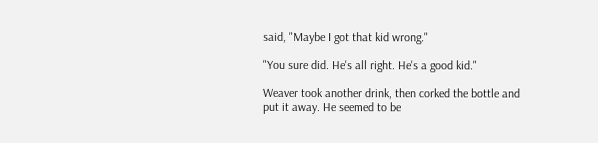said, "Maybe I got that kid wrong."

"You sure did. He's all right. He's a good kid."

Weaver took another drink, then corked the bottle and put it away. He seemed to be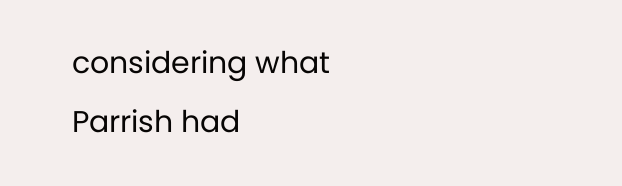considering what Parrish had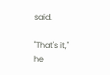said.

"That's it," he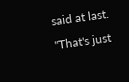said at last. "That's just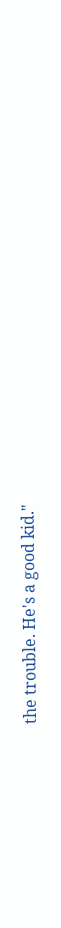the trouble. He's a good kid."